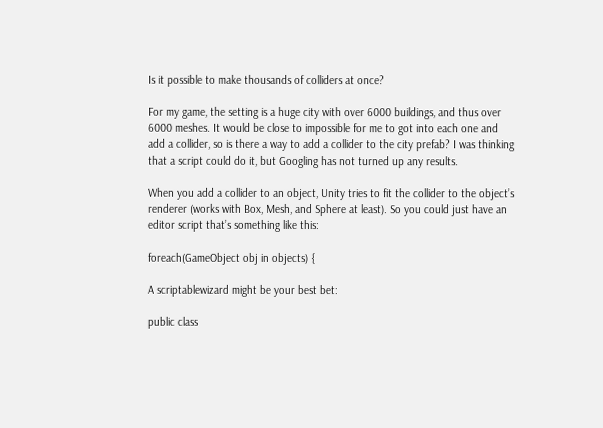Is it possible to make thousands of colliders at once?

For my game, the setting is a huge city with over 6000 buildings, and thus over 6000 meshes. It would be close to impossible for me to got into each one and add a collider, so is there a way to add a collider to the city prefab? I was thinking that a script could do it, but Googling has not turned up any results.

When you add a collider to an object, Unity tries to fit the collider to the object’s renderer (works with Box, Mesh, and Sphere at least). So you could just have an editor script that’s something like this:

foreach(GameObject obj in objects) {

A scriptablewizard might be your best bet:

public class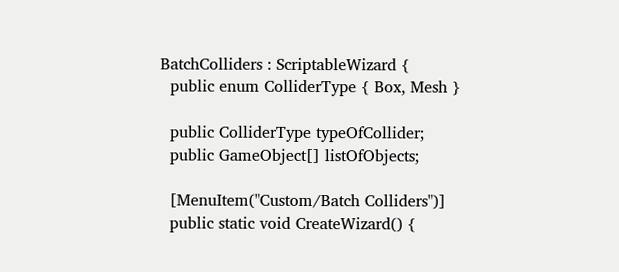BatchColliders : ScriptableWizard {
  public enum ColliderType { Box, Mesh }

  public ColliderType typeOfCollider;
  public GameObject[] listOfObjects;

  [MenuItem("Custom/Batch Colliders")]
  public static void CreateWizard() {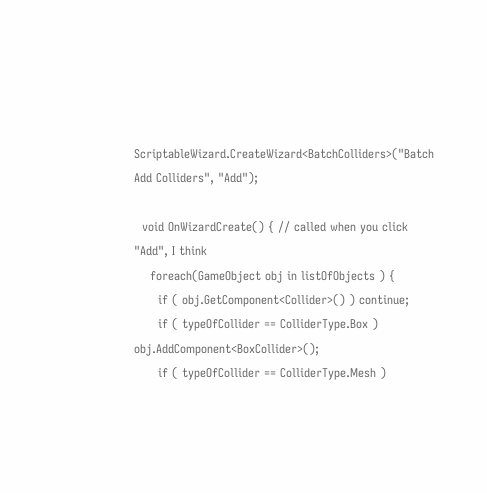ScriptableWizard.CreateWizard<BatchColliders>("Batch Add Colliders", "Add");

  void OnWizardCreate() { // called when you click "Add", I think
    foreach(GameObject obj in listOfObjects ) {
      if ( obj.GetComponent<Collider>() ) continue;
      if ( typeOfCollider == ColliderType.Box ) obj.AddComponent<BoxCollider>();
      if ( typeOfCollider == ColliderType.Mesh )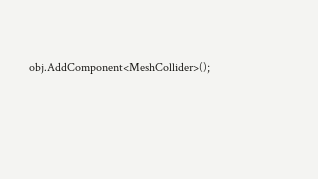obj.AddComponent<MeshCollider>();